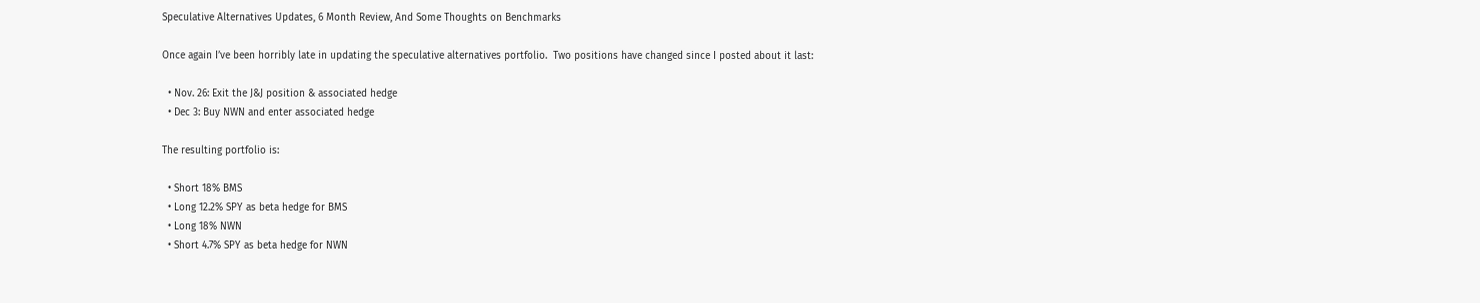Speculative Alternatives Updates, 6 Month Review, And Some Thoughts on Benchmarks

Once again I’ve been horribly late in updating the speculative alternatives portfolio.  Two positions have changed since I posted about it last:

  • Nov. 26: Exit the J&J position & associated hedge
  • Dec 3: Buy NWN and enter associated hedge

The resulting portfolio is:

  • Short 18% BMS
  • Long 12.2% SPY as beta hedge for BMS
  • Long 18% NWN
  • Short 4.7% SPY as beta hedge for NWN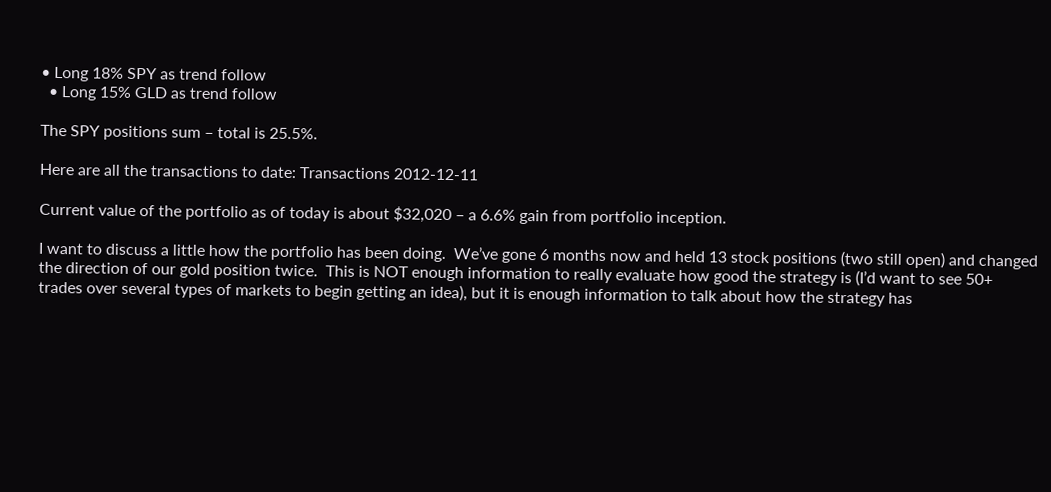• Long 18% SPY as trend follow
  • Long 15% GLD as trend follow

The SPY positions sum – total is 25.5%.

Here are all the transactions to date: Transactions 2012-12-11

Current value of the portfolio as of today is about $32,020 – a 6.6% gain from portfolio inception.

I want to discuss a little how the portfolio has been doing.  We’ve gone 6 months now and held 13 stock positions (two still open) and changed the direction of our gold position twice.  This is NOT enough information to really evaluate how good the strategy is (I’d want to see 50+ trades over several types of markets to begin getting an idea), but it is enough information to talk about how the strategy has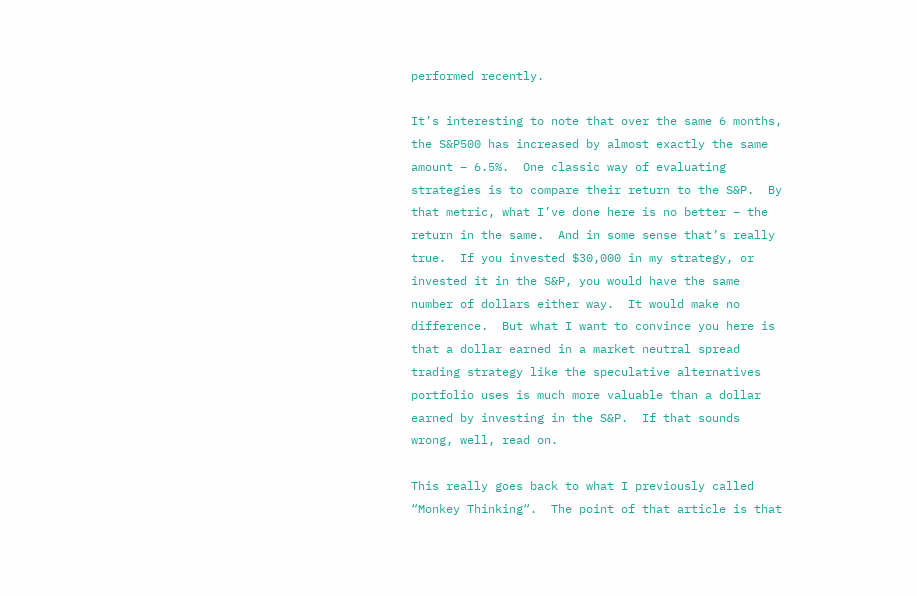performed recently.

It’s interesting to note that over the same 6 months, the S&P500 has increased by almost exactly the same amount – 6.5%.  One classic way of evaluating strategies is to compare their return to the S&P.  By that metric, what I’ve done here is no better – the return in the same.  And in some sense that’s really true.  If you invested $30,000 in my strategy, or invested it in the S&P, you would have the same number of dollars either way.  It would make no difference.  But what I want to convince you here is that a dollar earned in a market neutral spread trading strategy like the speculative alternatives portfolio uses is much more valuable than a dollar earned by investing in the S&P.  If that sounds wrong, well, read on.

This really goes back to what I previously called “Monkey Thinking“.  The point of that article is that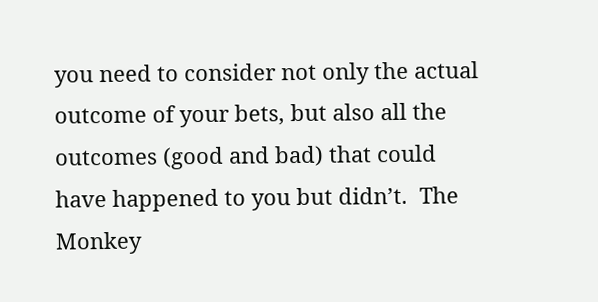you need to consider not only the actual outcome of your bets, but also all the outcomes (good and bad) that could have happened to you but didn’t.  The Monkey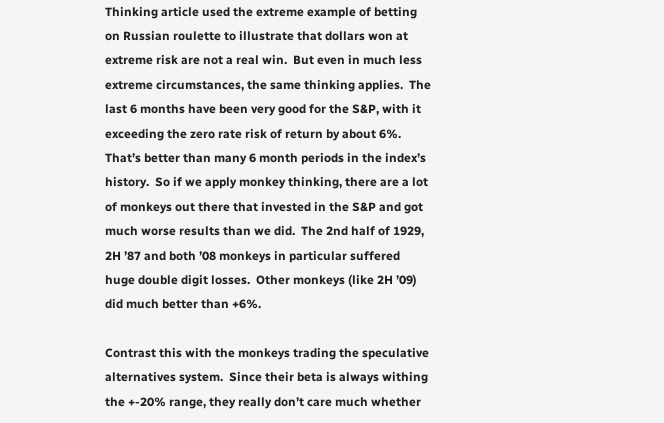Thinking article used the extreme example of betting on Russian roulette to illustrate that dollars won at extreme risk are not a real win.  But even in much less extreme circumstances, the same thinking applies.  The last 6 months have been very good for the S&P, with it exceeding the zero rate risk of return by about 6%.  That’s better than many 6 month periods in the index’s history.  So if we apply monkey thinking, there are a lot of monkeys out there that invested in the S&P and got much worse results than we did.  The 2nd half of 1929, 2H ’87 and both ’08 monkeys in particular suffered huge double digit losses.  Other monkeys (like 2H ’09) did much better than +6%.

Contrast this with the monkeys trading the speculative alternatives system.  Since their beta is always withing the +-20% range, they really don’t care much whether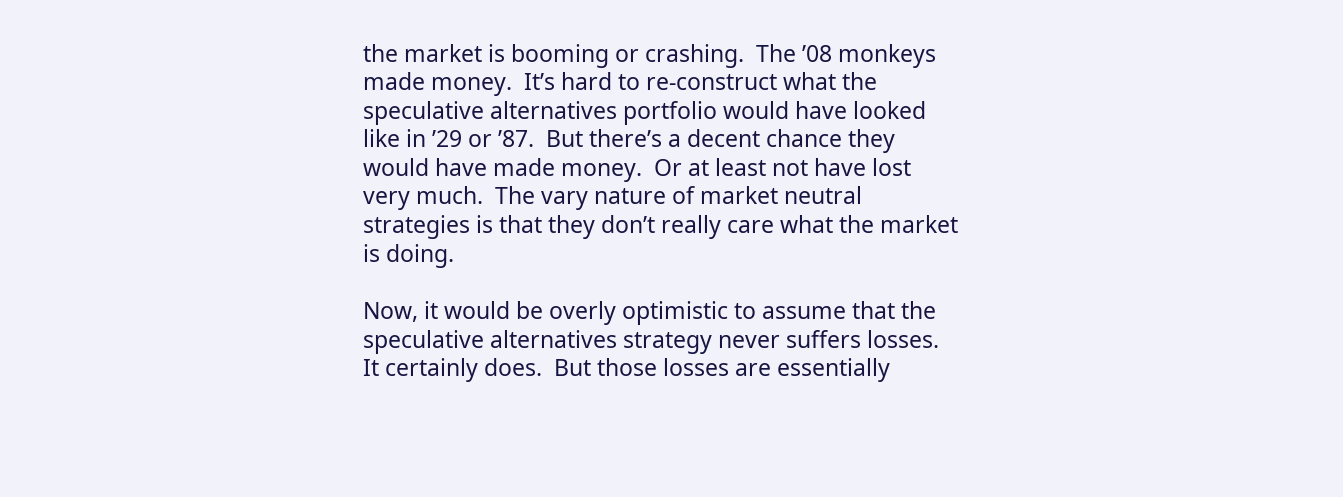the market is booming or crashing.  The ’08 monkeys made money.  It’s hard to re-construct what the speculative alternatives portfolio would have looked like in ’29 or ’87.  But there’s a decent chance they would have made money.  Or at least not have lost very much.  The vary nature of market neutral strategies is that they don’t really care what the market is doing.

Now, it would be overly optimistic to assume that the speculative alternatives strategy never suffers losses.  It certainly does.  But those losses are essentially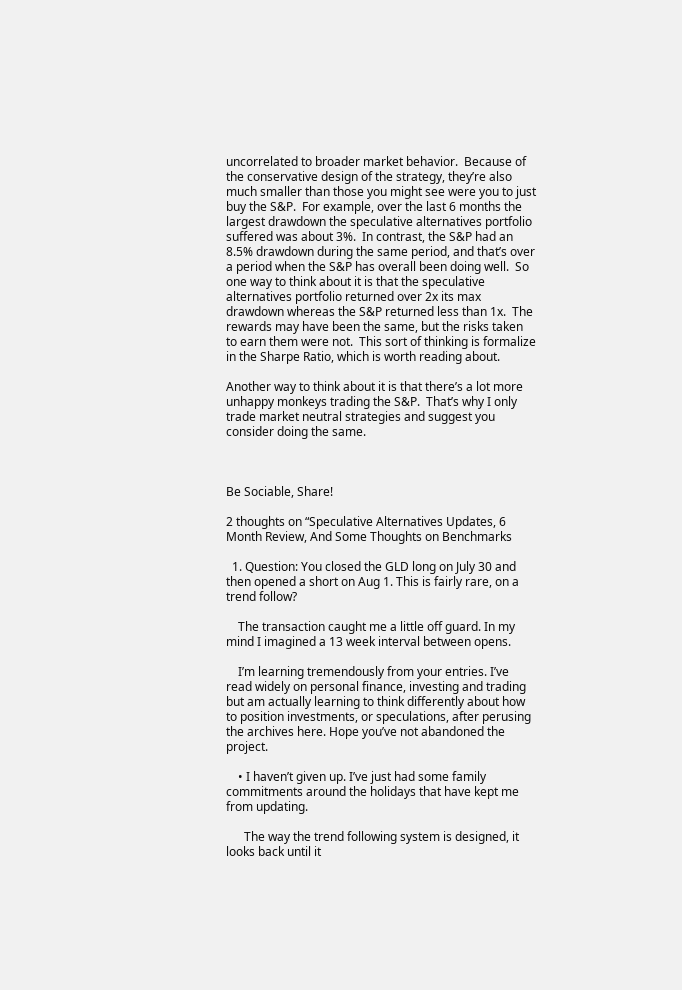uncorrelated to broader market behavior.  Because of the conservative design of the strategy, they’re also much smaller than those you might see were you to just buy the S&P.  For example, over the last 6 months the largest drawdown the speculative alternatives portfolio suffered was about 3%.  In contrast, the S&P had an 8.5% drawdown during the same period, and that’s over a period when the S&P has overall been doing well.  So one way to think about it is that the speculative alternatives portfolio returned over 2x its max drawdown whereas the S&P returned less than 1x.  The rewards may have been the same, but the risks taken to earn them were not.  This sort of thinking is formalize in the Sharpe Ratio, which is worth reading about.

Another way to think about it is that there’s a lot more unhappy monkeys trading the S&P.  That’s why I only trade market neutral strategies and suggest you consider doing the same.



Be Sociable, Share!

2 thoughts on “Speculative Alternatives Updates, 6 Month Review, And Some Thoughts on Benchmarks

  1. Question: You closed the GLD long on July 30 and then opened a short on Aug 1. This is fairly rare, on a trend follow?

    The transaction caught me a little off guard. In my mind I imagined a 13 week interval between opens.

    I’m learning tremendously from your entries. I’ve read widely on personal finance, investing and trading but am actually learning to think differently about how to position investments, or speculations, after perusing the archives here. Hope you’ve not abandoned the project.

    • I haven’t given up. I’ve just had some family commitments around the holidays that have kept me from updating.

      The way the trend following system is designed, it looks back until it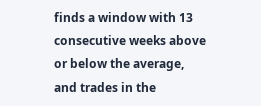finds a window with 13 consecutive weeks above or below the average, and trades in the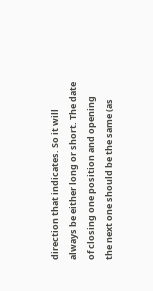direction that indicates. So it will always be either long or short. The date of closing one position and opening the next one should be the same (as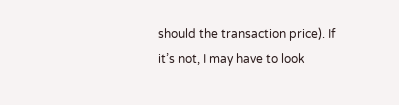should the transaction price). If it’s not, I may have to look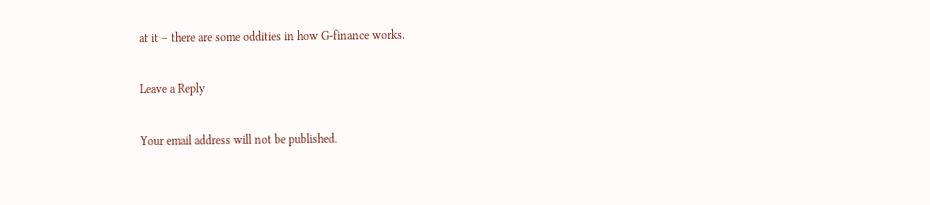at it – there are some oddities in how G-finance works.

Leave a Reply

Your email address will not be published.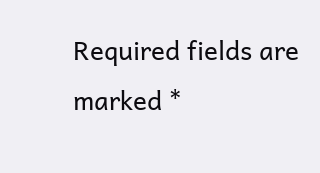Required fields are marked *